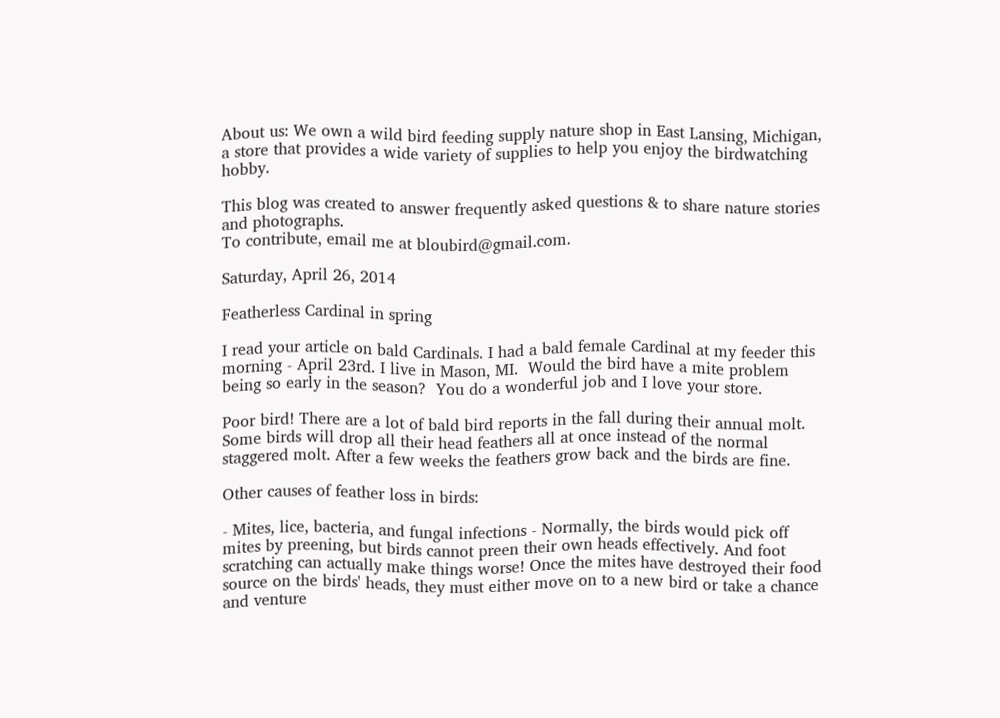About us: We own a wild bird feeding supply nature shop in East Lansing, Michigan,
a store that provides a wide variety of supplies to help you enjoy the birdwatching hobby.

This blog was created to answer frequently asked questions & to share nature stories and photographs.
To contribute, email me at bloubird@gmail.com.

Saturday, April 26, 2014

Featherless Cardinal in spring

I read your article on bald Cardinals. I had a bald female Cardinal at my feeder this morning - April 23rd. I live in Mason, MI.  Would the bird have a mite problem being so early in the season?  You do a wonderful job and I love your store.

Poor bird! There are a lot of bald bird reports in the fall during their annual molt. Some birds will drop all their head feathers all at once instead of the normal staggered molt. After a few weeks the feathers grow back and the birds are fine.

Other causes of feather loss in birds:

- Mites, lice, bacteria, and fungal infections - Normally, the birds would pick off mites by preening, but birds cannot preen their own heads effectively. And foot scratching can actually make things worse! Once the mites have destroyed their food source on the birds' heads, they must either move on to a new bird or take a chance and venture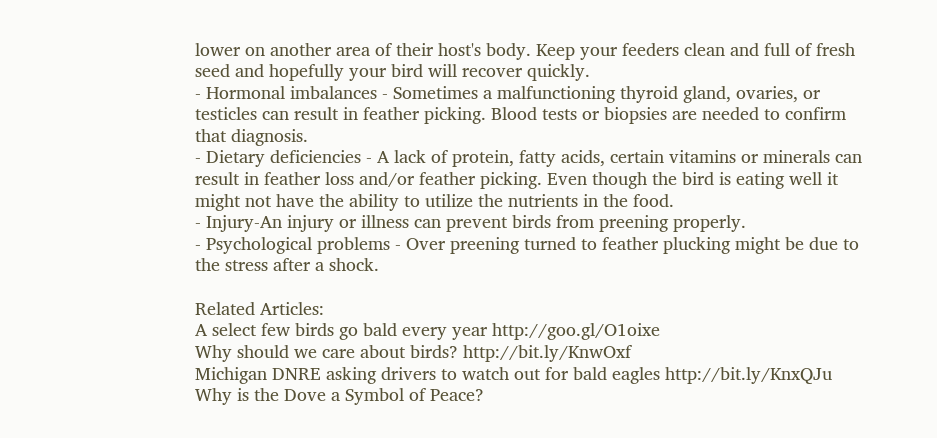lower on another area of their host's body. Keep your feeders clean and full of fresh seed and hopefully your bird will recover quickly.
- Hormonal imbalances - Sometimes a malfunctioning thyroid gland, ovaries, or testicles can result in feather picking. Blood tests or biopsies are needed to confirm that diagnosis.
- Dietary deficiencies - A lack of protein, fatty acids, certain vitamins or minerals can result in feather loss and/or feather picking. Even though the bird is eating well it might not have the ability to utilize the nutrients in the food.
- Injury-An injury or illness can prevent birds from preening properly.
- Psychological problems - Over preening turned to feather plucking might be due to the stress after a shock.

Related Articles:
A select few birds go bald every year http://goo.gl/O1oixe
Why should we care about birds? http://bit.ly/KnwOxf
Michigan DNRE asking drivers to watch out for bald eagles http://bit.ly/KnxQJu
Why is the Dove a Symbol of Peace?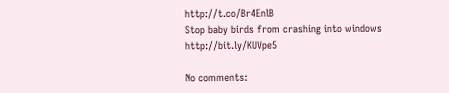http://t.co/Br4EnlB
Stop baby birds from crashing into windows http://bit.ly/KUVpe5

No comments: